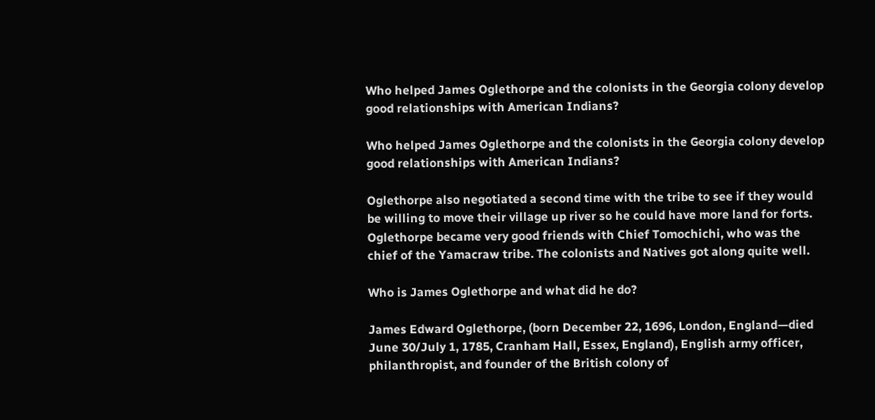Who helped James Oglethorpe and the colonists in the Georgia colony develop good relationships with American Indians?

Who helped James Oglethorpe and the colonists in the Georgia colony develop good relationships with American Indians?

Oglethorpe also negotiated a second time with the tribe to see if they would be willing to move their village up river so he could have more land for forts. Oglethorpe became very good friends with Chief Tomochichi, who was the chief of the Yamacraw tribe. The colonists and Natives got along quite well.

Who is James Oglethorpe and what did he do?

James Edward Oglethorpe, (born December 22, 1696, London, England—died June 30/July 1, 1785, Cranham Hall, Essex, England), English army officer, philanthropist, and founder of the British colony of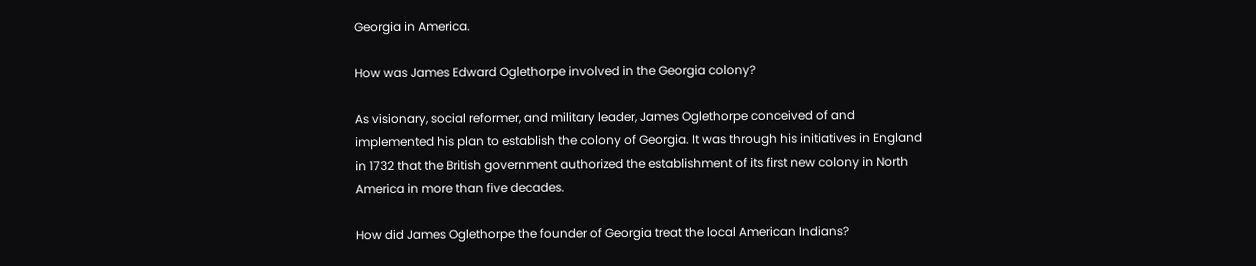Georgia in America.

How was James Edward Oglethorpe involved in the Georgia colony?

As visionary, social reformer, and military leader, James Oglethorpe conceived of and implemented his plan to establish the colony of Georgia. It was through his initiatives in England in 1732 that the British government authorized the establishment of its first new colony in North America in more than five decades.

How did James Oglethorpe the founder of Georgia treat the local American Indians?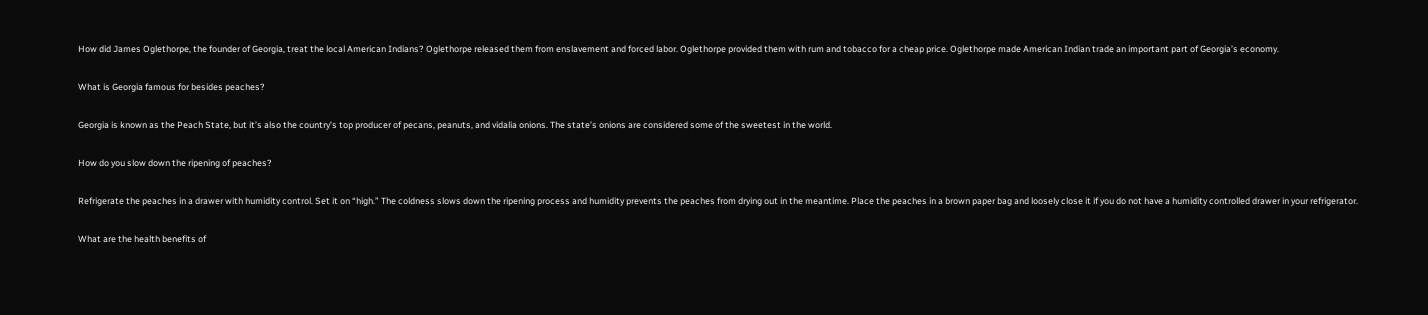How did James Oglethorpe, the founder of Georgia, treat the local American Indians? Oglethorpe released them from enslavement and forced labor. Oglethorpe provided them with rum and tobacco for a cheap price. Oglethorpe made American Indian trade an important part of Georgia’s economy.

What is Georgia famous for besides peaches?

Georgia is known as the Peach State, but it’s also the country’s top producer of pecans, peanuts, and vidalia onions. The state’s onions are considered some of the sweetest in the world.

How do you slow down the ripening of peaches?

Refrigerate the peaches in a drawer with humidity control. Set it on “high.” The coldness slows down the ripening process and humidity prevents the peaches from drying out in the meantime. Place the peaches in a brown paper bag and loosely close it if you do not have a humidity controlled drawer in your refrigerator.

What are the health benefits of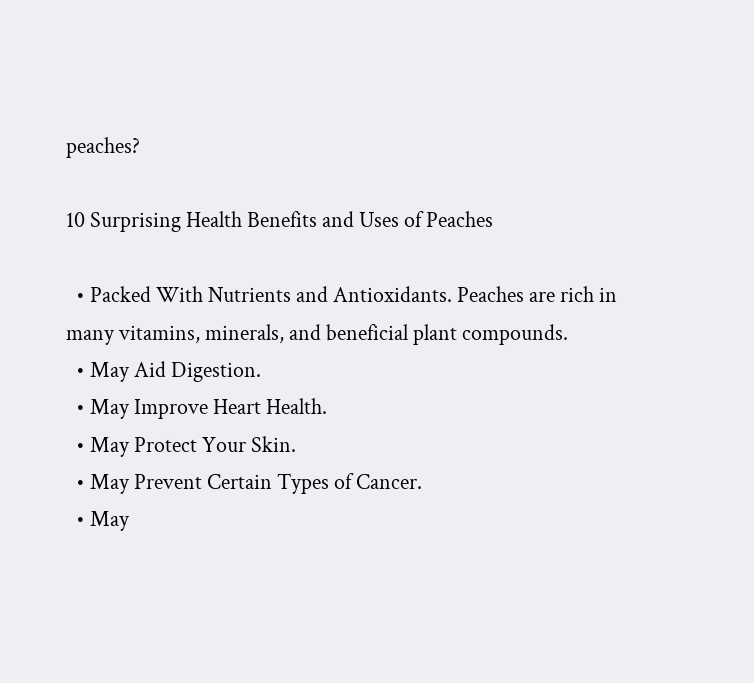peaches?

10 Surprising Health Benefits and Uses of Peaches

  • Packed With Nutrients and Antioxidants. Peaches are rich in many vitamins, minerals, and beneficial plant compounds.
  • May Aid Digestion.
  • May Improve Heart Health.
  • May Protect Your Skin.
  • May Prevent Certain Types of Cancer.
  • May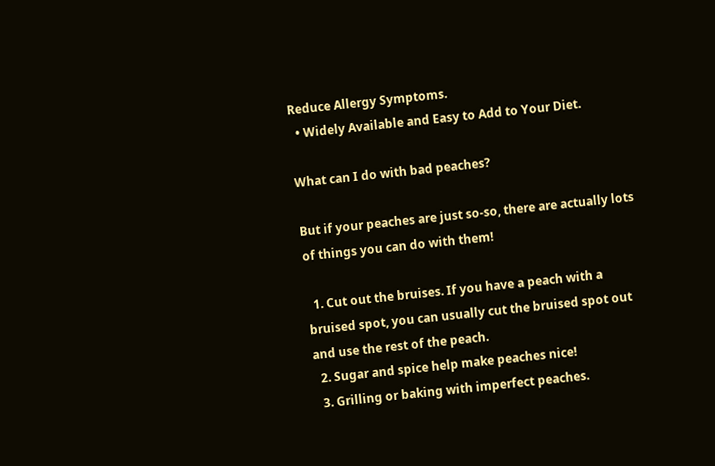Reduce Allergy Symptoms.
  • Widely Available and Easy to Add to Your Diet.

What can I do with bad peaches?

But if your peaches are just so-so, there are actually lots of things you can do with them!

  1. Cut out the bruises. If you have a peach with a bruised spot, you can usually cut the bruised spot out and use the rest of the peach.
  2. Sugar and spice help make peaches nice!
  3. Grilling or baking with imperfect peaches.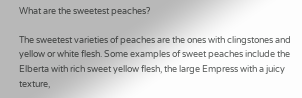What are the sweetest peaches?

The sweetest varieties of peaches are the ones with clingstones and yellow or white flesh. Some examples of sweet peaches include the Elberta with rich sweet yellow flesh, the large Empress with a juicy texture,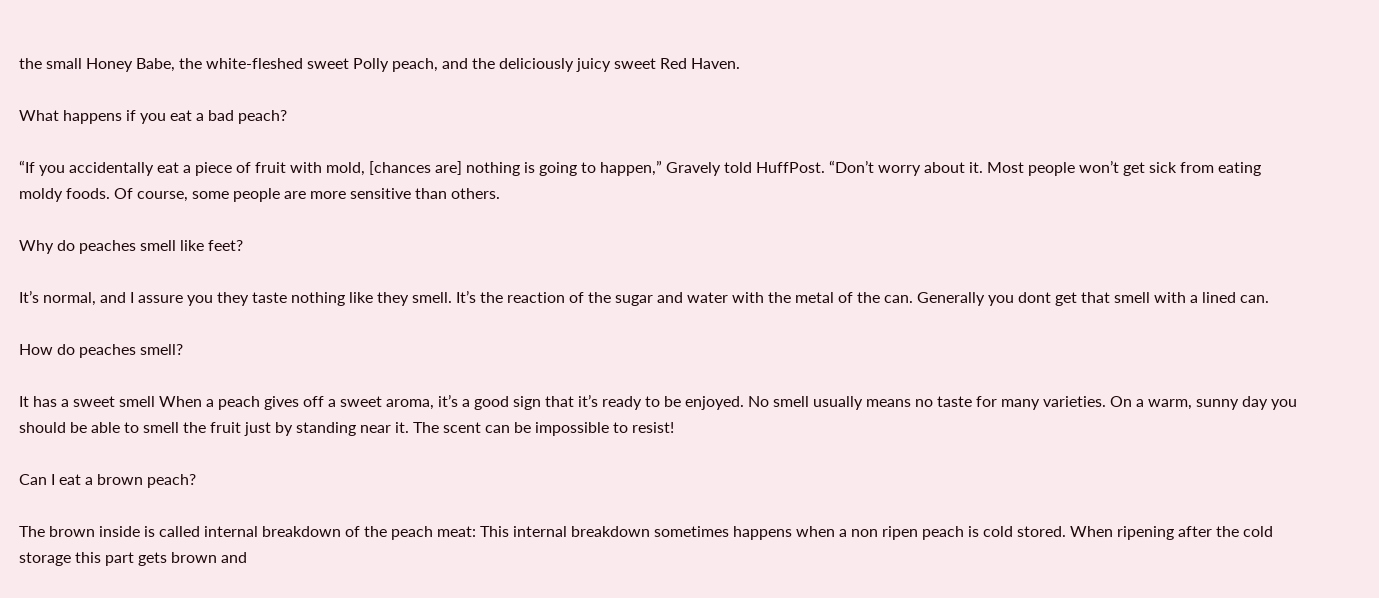the small Honey Babe, the white-fleshed sweet Polly peach, and the deliciously juicy sweet Red Haven.

What happens if you eat a bad peach?

“If you accidentally eat a piece of fruit with mold, [chances are] nothing is going to happen,” Gravely told HuffPost. “Don’t worry about it. Most people won’t get sick from eating moldy foods. Of course, some people are more sensitive than others.

Why do peaches smell like feet?

It’s normal, and I assure you they taste nothing like they smell. It’s the reaction of the sugar and water with the metal of the can. Generally you dont get that smell with a lined can.

How do peaches smell?

It has a sweet smell When a peach gives off a sweet aroma, it’s a good sign that it’s ready to be enjoyed. No smell usually means no taste for many varieties. On a warm, sunny day you should be able to smell the fruit just by standing near it. The scent can be impossible to resist!

Can I eat a brown peach?

The brown inside is called internal breakdown of the peach meat: This internal breakdown sometimes happens when a non ripen peach is cold stored. When ripening after the cold storage this part gets brown and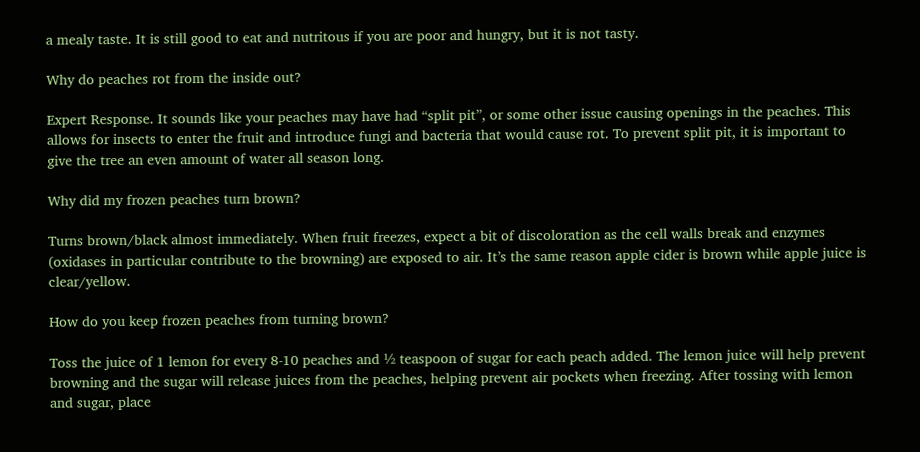a mealy taste. It is still good to eat and nutritous if you are poor and hungry, but it is not tasty.

Why do peaches rot from the inside out?

Expert Response. It sounds like your peaches may have had “split pit”, or some other issue causing openings in the peaches. This allows for insects to enter the fruit and introduce fungi and bacteria that would cause rot. To prevent split pit, it is important to give the tree an even amount of water all season long.

Why did my frozen peaches turn brown?

Turns brown/black almost immediately. When fruit freezes, expect a bit of discoloration as the cell walls break and enzymes (oxidases in particular contribute to the browning) are exposed to air. It’s the same reason apple cider is brown while apple juice is clear/yellow.

How do you keep frozen peaches from turning brown?

Toss the juice of 1 lemon for every 8-10 peaches and ½ teaspoon of sugar for each peach added. The lemon juice will help prevent browning and the sugar will release juices from the peaches, helping prevent air pockets when freezing. After tossing with lemon and sugar, place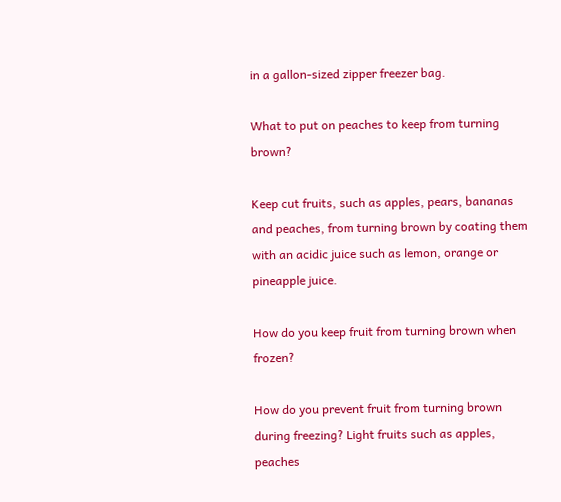in a gallon-sized zipper freezer bag.

What to put on peaches to keep from turning brown?

Keep cut fruits, such as apples, pears, bananas and peaches, from turning brown by coating them with an acidic juice such as lemon, orange or pineapple juice.

How do you keep fruit from turning brown when frozen?

How do you prevent fruit from turning brown during freezing? Light fruits such as apples, peaches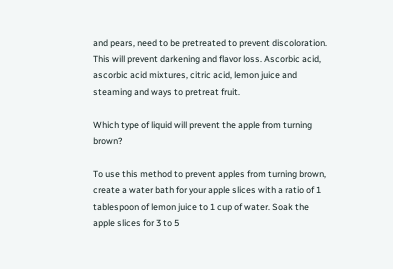and pears, need to be pretreated to prevent discoloration. This will prevent darkening and flavor loss. Ascorbic acid, ascorbic acid mixtures, citric acid, lemon juice and steaming and ways to pretreat fruit.

Which type of liquid will prevent the apple from turning brown?

To use this method to prevent apples from turning brown, create a water bath for your apple slices with a ratio of 1 tablespoon of lemon juice to 1 cup of water. Soak the apple slices for 3 to 5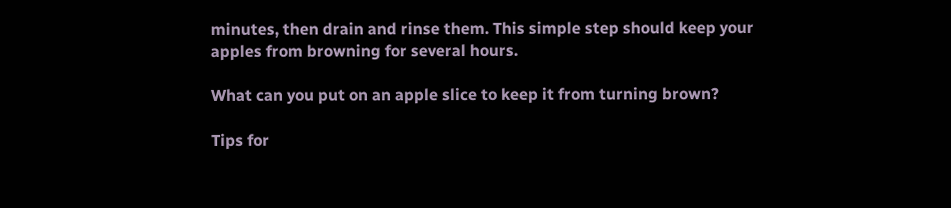minutes, then drain and rinse them. This simple step should keep your apples from browning for several hours.

What can you put on an apple slice to keep it from turning brown?

Tips for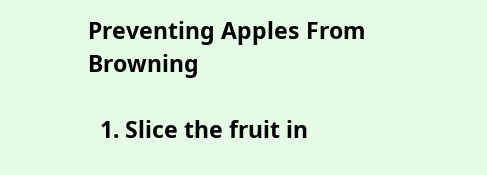Preventing Apples From Browning

  1. Slice the fruit in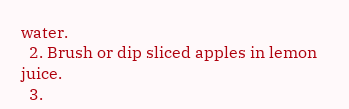water.
  2. Brush or dip sliced apples in lemon juice.
  3.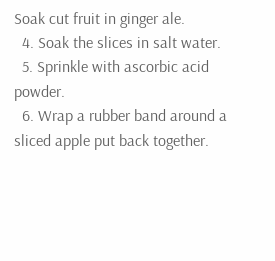Soak cut fruit in ginger ale.
  4. Soak the slices in salt water.
  5. Sprinkle with ascorbic acid powder.
  6. Wrap a rubber band around a sliced apple put back together.